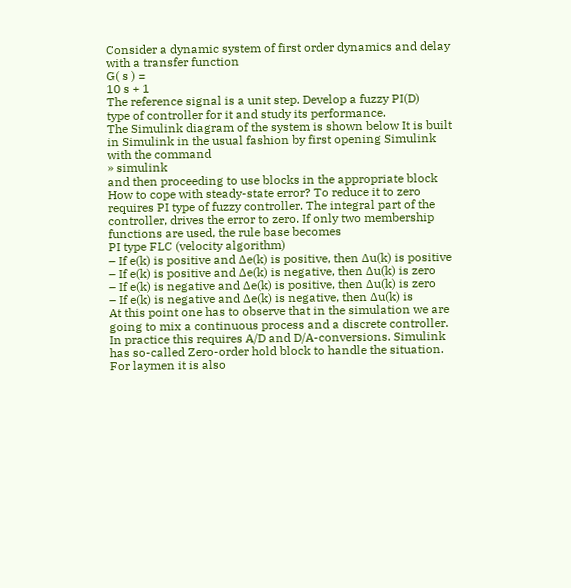Consider a dynamic system of first order dynamics and delay
with a transfer function
G( s ) =
10 s + 1
The reference signal is a unit step. Develop a fuzzy PI(D)
type of controller for it and study its performance.
The Simulink diagram of the system is shown below It is built
in Simulink in the usual fashion by first opening Simulink
with the command
» simulink
and then proceeding to use blocks in the appropriate block
How to cope with steady-state error? To reduce it to zero
requires PI type of fuzzy controller. The integral part of the
controller, drives the error to zero. If only two membership
functions are used, the rule base becomes
PI type FLC (velocity algorithm)
– If e(k) is positive and ∆e(k) is positive, then ∆u(k) is positive
– If e(k) is positive and ∆e(k) is negative, then ∆u(k) is zero
– If e(k) is negative and ∆e(k) is positive, then ∆u(k) is zero
– If e(k) is negative and ∆e(k) is negative, then ∆u(k) is
At this point one has to observe that in the simulation we are
going to mix a continuous process and a discrete controller.
In practice this requires A/D and D/A-conversions. Simulink
has so-called Zero-order hold block to handle the situation.
For laymen it is also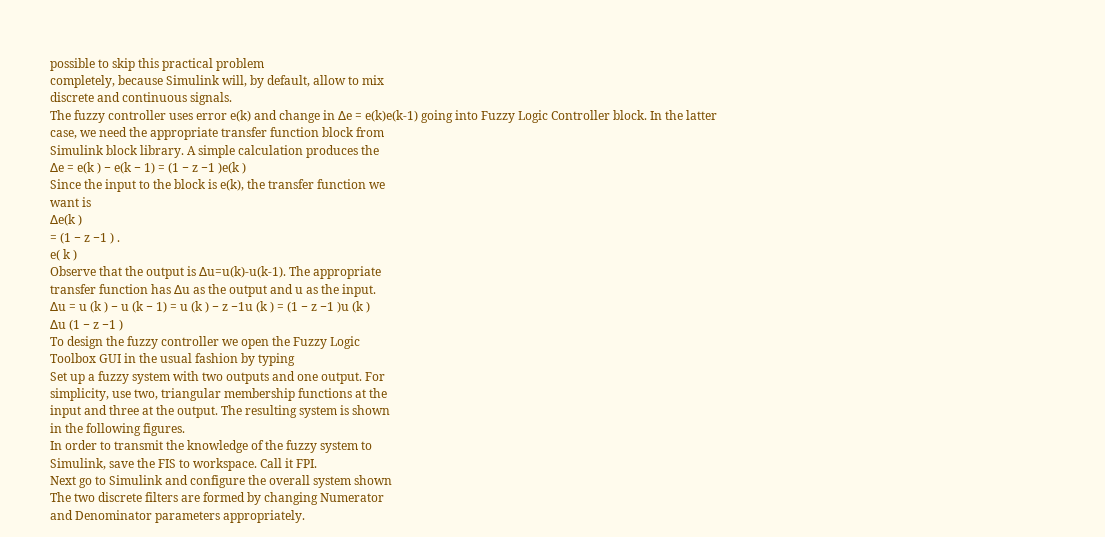possible to skip this practical problem
completely, because Simulink will, by default, allow to mix
discrete and continuous signals.
The fuzzy controller uses error e(k) and change in ∆e = e(k)e(k-1) going into Fuzzy Logic Controller block. In the latter
case, we need the appropriate transfer function block from
Simulink block library. A simple calculation produces the
∆e = e(k ) − e(k − 1) = (1 − z −1 )e(k )
Since the input to the block is e(k), the transfer function we
want is
∆e(k )
= (1 − z −1 ) .
e( k )
Observe that the output is ∆u=u(k)-u(k-1). The appropriate
transfer function has ∆u as the output and u as the input.
∆u = u (k ) − u (k − 1) = u (k ) − z −1u (k ) = (1 − z −1 )u (k )
∆u (1 − z −1 )
To design the fuzzy controller we open the Fuzzy Logic
Toolbox GUI in the usual fashion by typing
Set up a fuzzy system with two outputs and one output. For
simplicity, use two, triangular membership functions at the
input and three at the output. The resulting system is shown
in the following figures.
In order to transmit the knowledge of the fuzzy system to
Simulink, save the FIS to workspace. Call it FPI.
Next go to Simulink and configure the overall system shown
The two discrete filters are formed by changing Numerator
and Denominator parameters appropriately.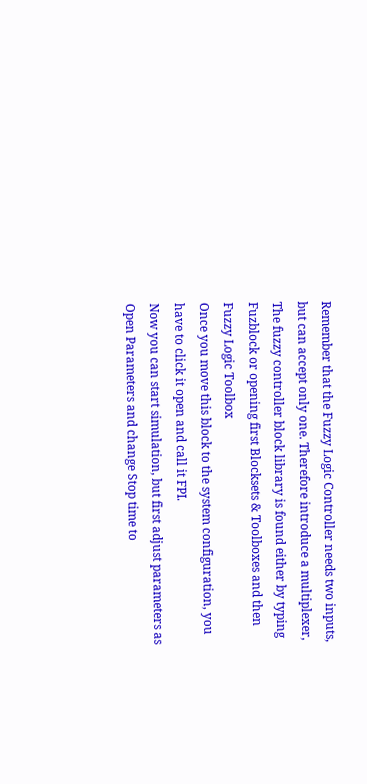Remember that the Fuzzy Logic Controller needs two inputs,
but can accept only one. Therefore introduce a multiplexer,
The fuzzy controller block library is found either by typing
Fuzblock or opening first Blocksets & Toolboxes and then
Fuzzy Logic Toolbox
Once you move this block to the system configuration, you
have to click it open and call it FPI.
Now you can start simulation, but first adjust parameters as
Open Parameters and change Stop time to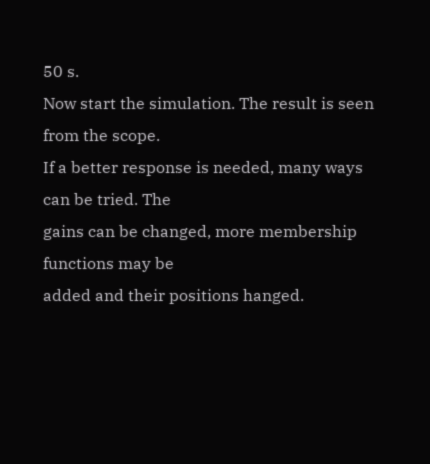50 s.
Now start the simulation. The result is seen from the scope.
If a better response is needed, many ways can be tried. The
gains can be changed, more membership functions may be
added and their positions hanged.